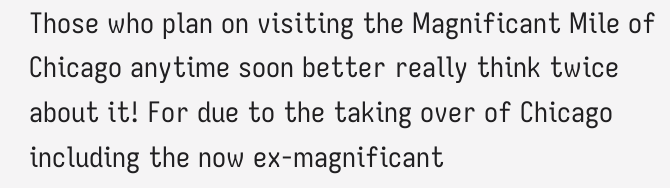Those who plan on visiting the Magnificant Mile of Chicago anytime soon better really think twice about it! For due to the taking over of Chicago including the now ex-magnificant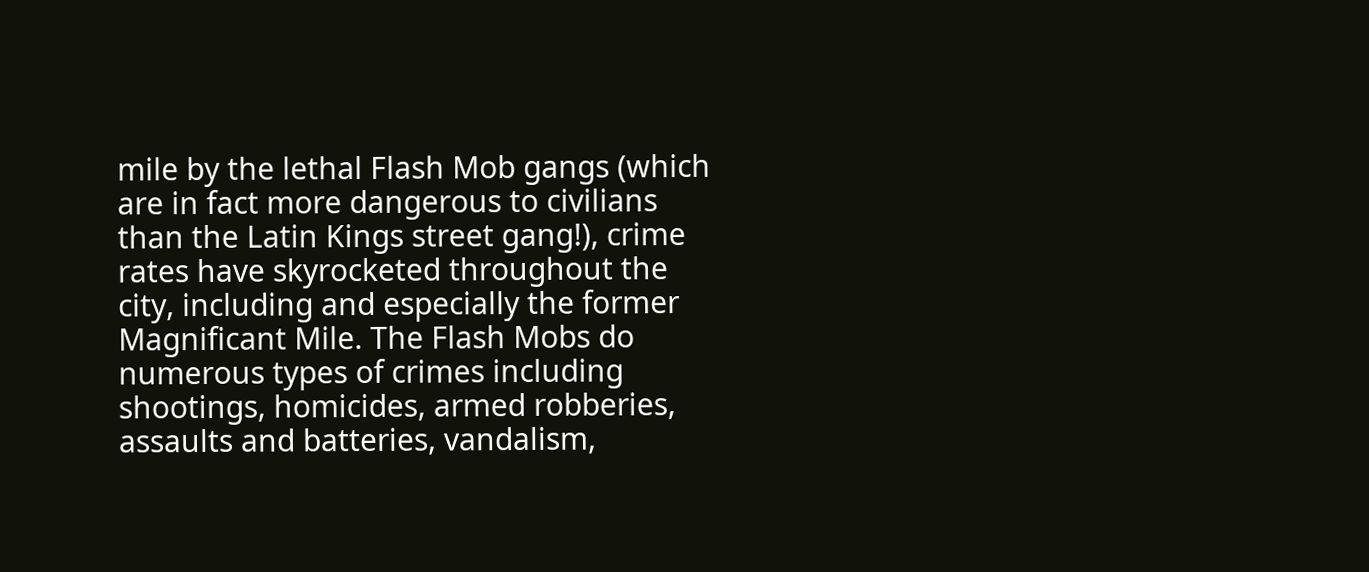mile by the lethal Flash Mob gangs (which are in fact more dangerous to civilians than the Latin Kings street gang!), crime rates have skyrocketed throughout the city, including and especially the former Magnificant Mile. The Flash Mobs do numerous types of crimes including shootings, homicides, armed robberies, assaults and batteries, vandalism,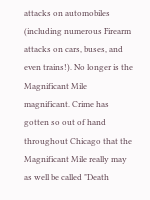attacks on automobiles (including numerous Firearm attacks on cars, buses, and even trains!). No longer is the Magnificant Mile magnificant. Crime has gotten so out of hand throughout Chicago that the Magnificant Mile really may as well be called "Death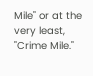Mile" or at the very least, "Crime Mile."